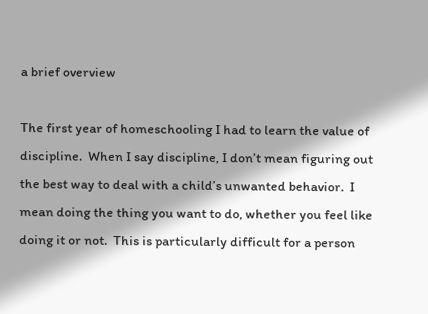a brief overview

The first year of homeschooling I had to learn the value of discipline.  When I say discipline, I don’t mean figuring out the best way to deal with a child’s unwanted behavior.  I mean doing the thing you want to do, whether you feel like doing it or not.  This is particularly difficult for a person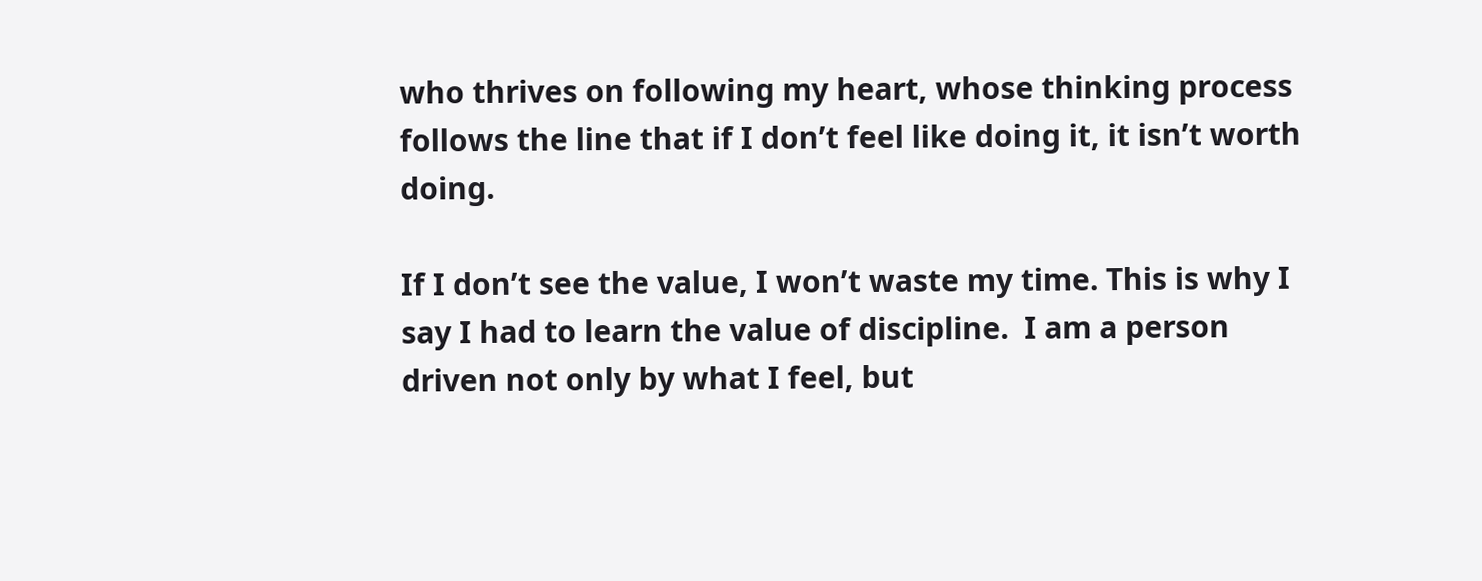who thrives on following my heart, whose thinking process follows the line that if I don’t feel like doing it, it isn’t worth doing.

If I don’t see the value, I won’t waste my time. This is why I say I had to learn the value of discipline.  I am a person driven not only by what I feel, but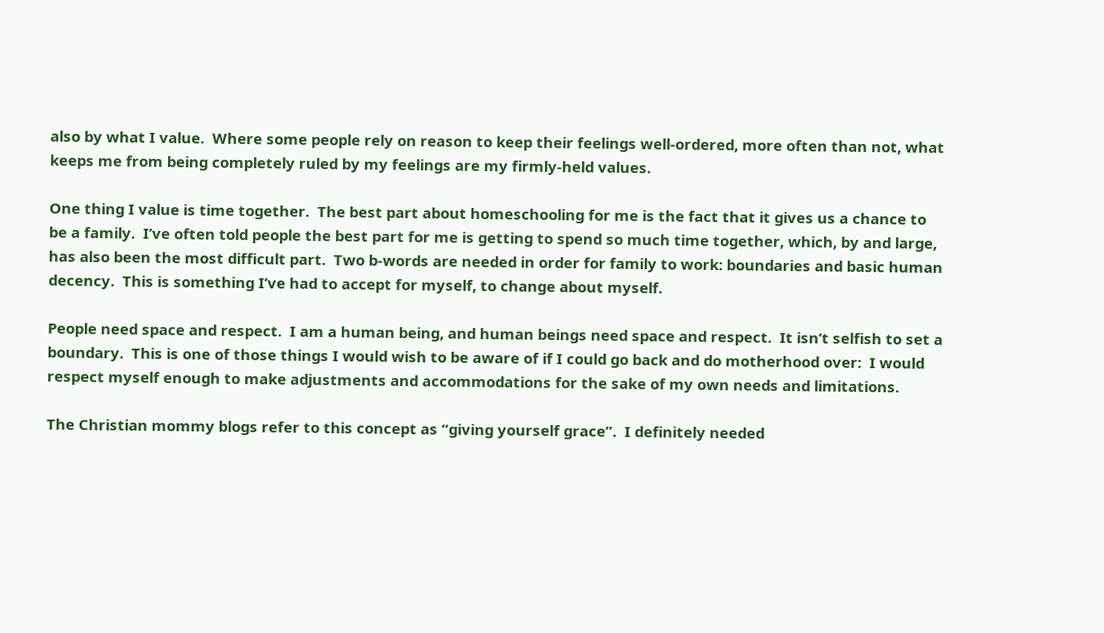also by what I value.  Where some people rely on reason to keep their feelings well-ordered, more often than not, what keeps me from being completely ruled by my feelings are my firmly-held values.

One thing I value is time together.  The best part about homeschooling for me is the fact that it gives us a chance to be a family.  I’ve often told people the best part for me is getting to spend so much time together, which, by and large, has also been the most difficult part.  Two b-words are needed in order for family to work: boundaries and basic human decency.  This is something I’ve had to accept for myself, to change about myself.

People need space and respect.  I am a human being, and human beings need space and respect.  It isn’t selfish to set a boundary.  This is one of those things I would wish to be aware of if I could go back and do motherhood over:  I would respect myself enough to make adjustments and accommodations for the sake of my own needs and limitations.

The Christian mommy blogs refer to this concept as “giving yourself grace”.  I definitely needed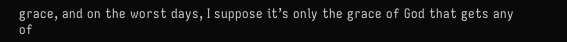grace, and on the worst days, I suppose it’s only the grace of God that gets any of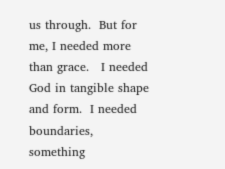us through.  But for me, I needed more than grace.   I needed God in tangible shape and form.  I needed boundaries, something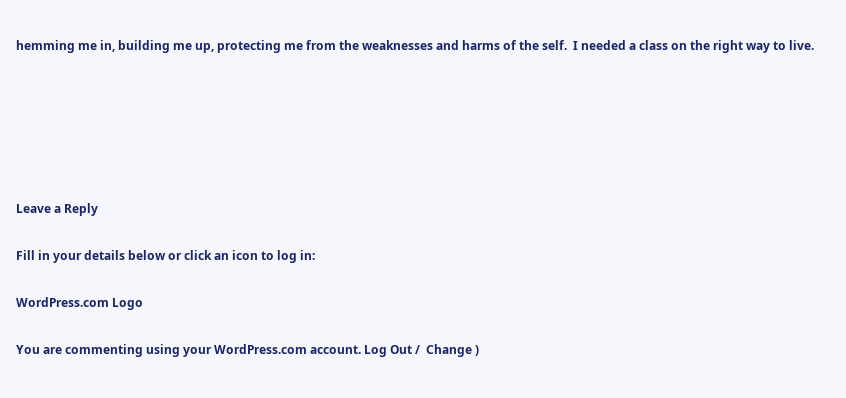hemming me in, building me up, protecting me from the weaknesses and harms of the self.  I needed a class on the right way to live.






Leave a Reply

Fill in your details below or click an icon to log in:

WordPress.com Logo

You are commenting using your WordPress.com account. Log Out /  Change )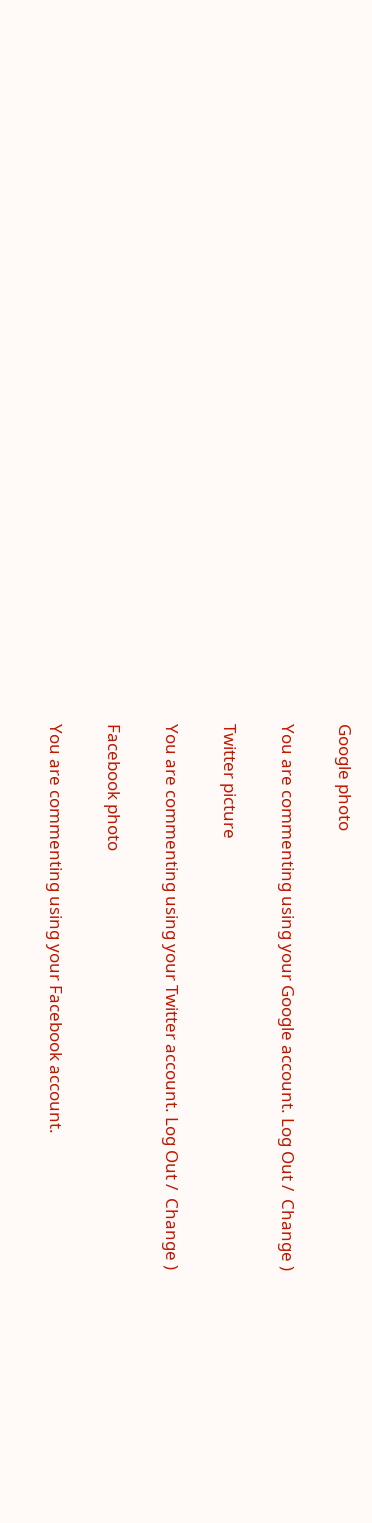Google photo

You are commenting using your Google account. Log Out /  Change )

Twitter picture

You are commenting using your Twitter account. Log Out /  Change )

Facebook photo

You are commenting using your Facebook account.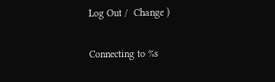Log Out /  Change )

Connecting to %s